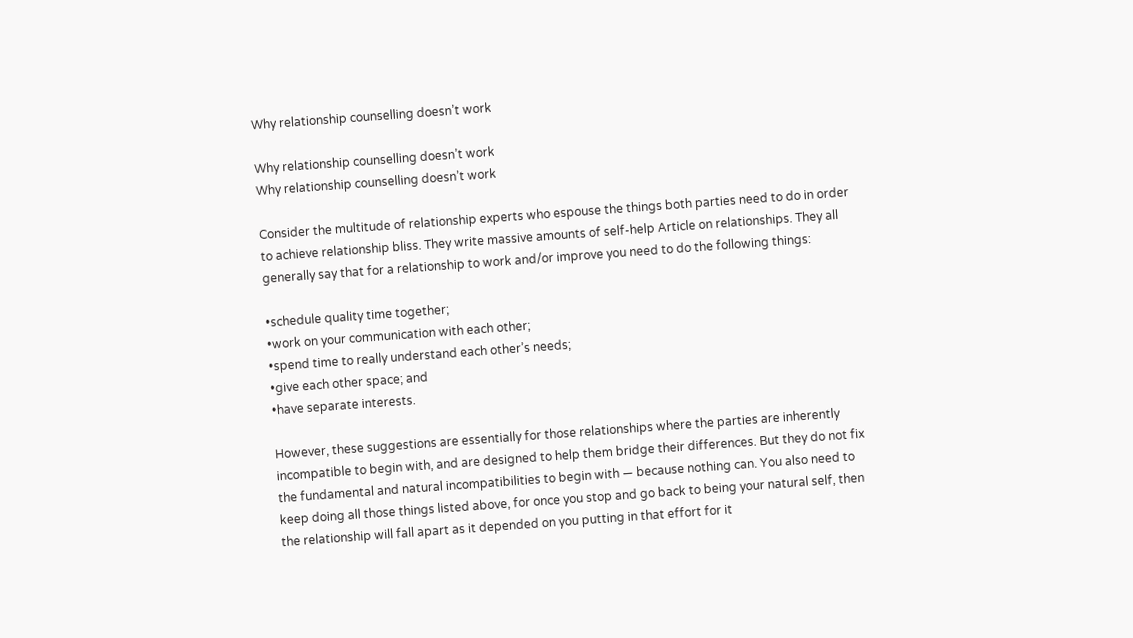Why relationship counselling doesn’t work

Why relationship counselling doesn’t work
Why relationship counselling doesn’t work

Consider the multitude of relationship experts who espouse the things both parties need to do in order to achieve relationship bliss. They write massive amounts of self-help Article on relationships. They all generally say that for a relationship to work and/or improve you need to do the following things:

•schedule quality time together;
•work on your communication with each other;
•spend time to really understand each other’s needs;
•give each other space; and
•have separate interests.

However, these suggestions are essentially for those relationships where the parties are inherently incompatible to begin with, and are designed to help them bridge their differences. But they do not fix the fundamental and natural incompatibilities to begin with — because nothing can. You also need to keep doing all those things listed above, for once you stop and go back to being your natural self, then the relationship will fall apart as it depended on you putting in that effort for it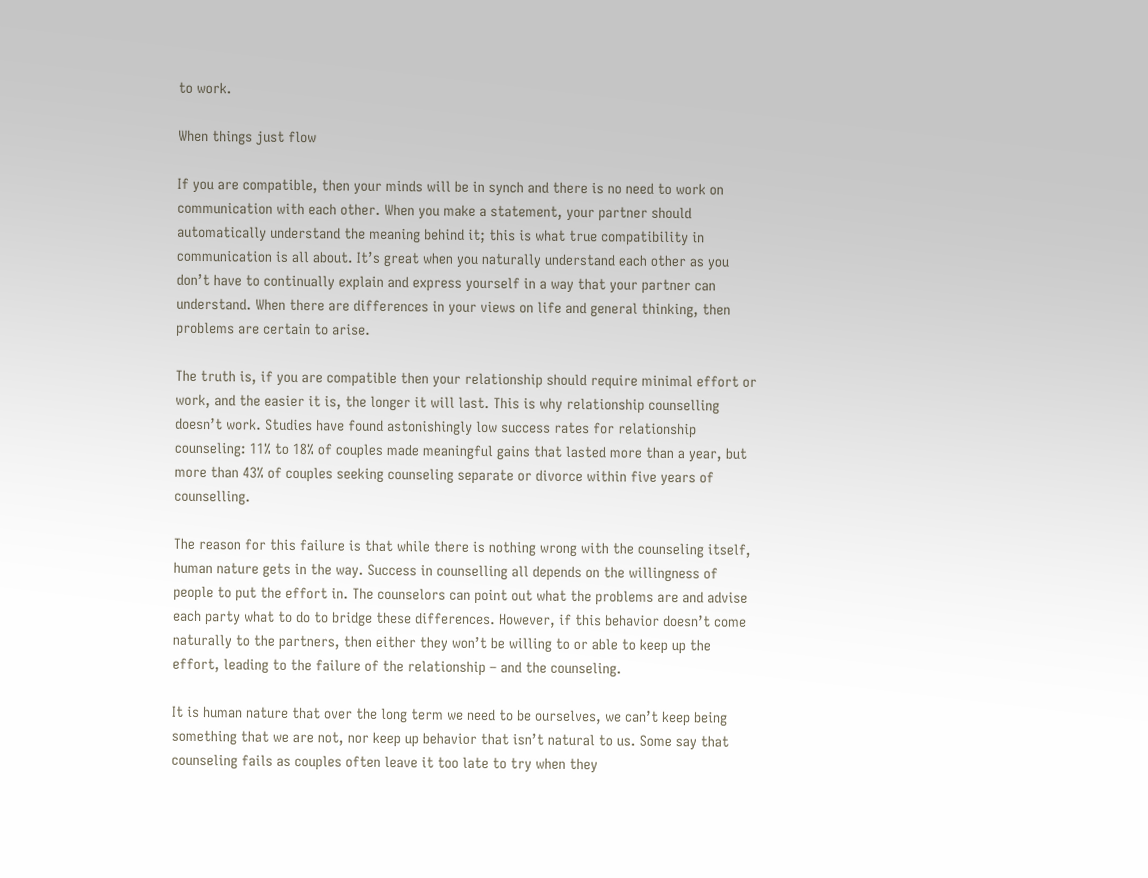to work.

When things just flow

If you are compatible, then your minds will be in synch and there is no need to work on communication with each other. When you make a statement, your partner should automatically understand the meaning behind it; this is what true compatibility in communication is all about. It’s great when you naturally understand each other as you don’t have to continually explain and express yourself in a way that your partner can understand. When there are differences in your views on life and general thinking, then problems are certain to arise.

The truth is, if you are compatible then your relationship should require minimal effort or work, and the easier it is, the longer it will last. This is why relationship counselling doesn’t work. Studies have found astonishingly low success rates for relationship counseling: 11% to 18% of couples made meaningful gains that lasted more than a year, but more than 43% of couples seeking counseling separate or divorce within five years of counselling.

The reason for this failure is that while there is nothing wrong with the counseling itself, human nature gets in the way. Success in counselling all depends on the willingness of people to put the effort in. The counselors can point out what the problems are and advise each party what to do to bridge these differences. However, if this behavior doesn’t come naturally to the partners, then either they won’t be willing to or able to keep up the effort, leading to the failure of the relationship – and the counseling.

It is human nature that over the long term we need to be ourselves, we can’t keep being something that we are not, nor keep up behavior that isn’t natural to us. Some say that counseling fails as couples often leave it too late to try when they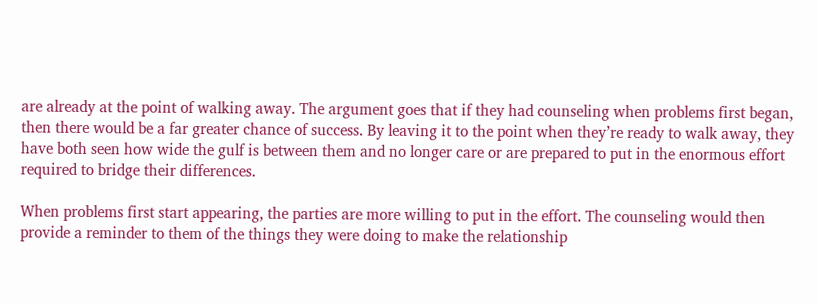are already at the point of walking away. The argument goes that if they had counseling when problems first began, then there would be a far greater chance of success. By leaving it to the point when they’re ready to walk away, they have both seen how wide the gulf is between them and no longer care or are prepared to put in the enormous effort required to bridge their differences.

When problems first start appearing, the parties are more willing to put in the effort. The counseling would then provide a reminder to them of the things they were doing to make the relationship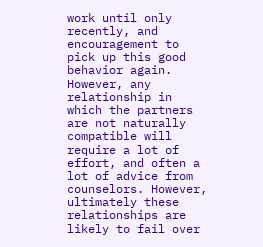work until only recently, and encouragement to pick up this good behavior again. However, any relationship in which the partners are not naturally compatible will require a lot of effort, and often a lot of advice from counselors. However, ultimately these relationships are likely to fail over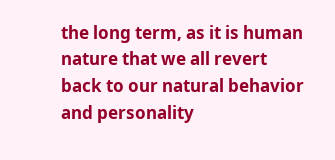the long term, as it is human nature that we all revert back to our natural behavior and personality